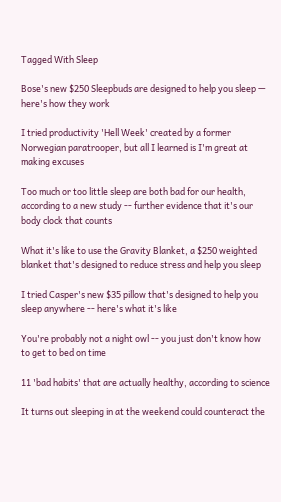Tagged With Sleep

Bose's new $250 Sleepbuds are designed to help you sleep — here's how they work

I tried productivity 'Hell Week' created by a former Norwegian paratrooper, but all I learned is I'm great at making excuses

Too much or too little sleep are both bad for our health, according to a new study -- further evidence that it's our body clock that counts

What it's like to use the Gravity Blanket, a $250 weighted blanket that's designed to reduce stress and help you sleep

I tried Casper's new $35 pillow that's designed to help you sleep anywhere -- here's what it's like

You're probably not a night owl -- you just don't know how to get to bed on time

11 'bad habits' that are actually healthy, according to science

It turns out sleeping in at the weekend could counteract the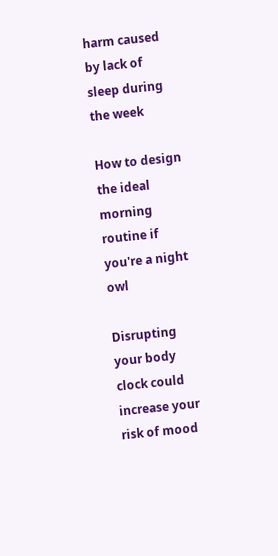harm caused by lack of sleep during the week

How to design the ideal morning routine if you're a night owl

Disrupting your body clock could increase your risk of mood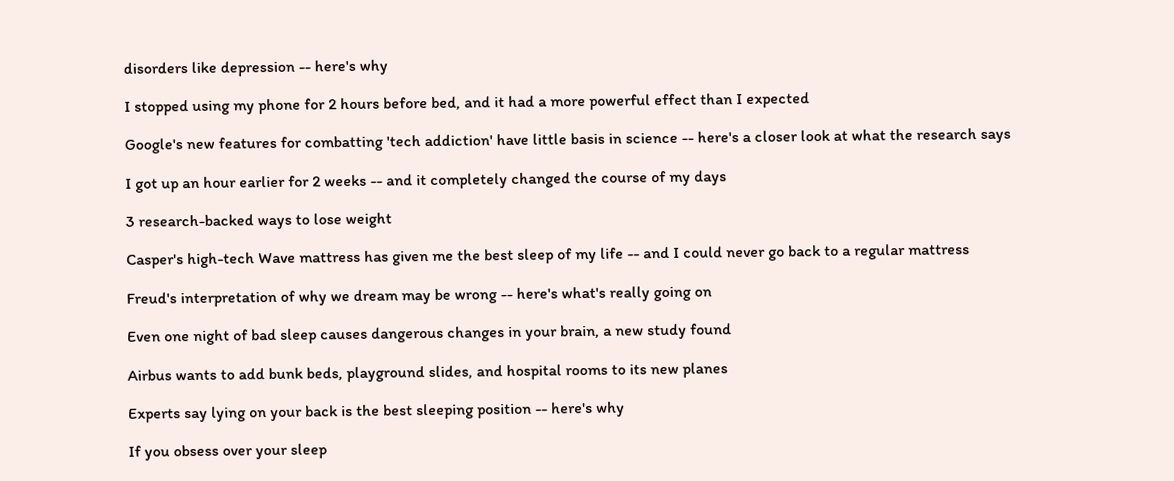disorders like depression -- here's why

I stopped using my phone for 2 hours before bed, and it had a more powerful effect than I expected

Google's new features for combatting 'tech addiction' have little basis in science -- here's a closer look at what the research says

I got up an hour earlier for 2 weeks -- and it completely changed the course of my days

3 research-backed ways to lose weight

Casper's high-tech Wave mattress has given me the best sleep of my life -- and I could never go back to a regular mattress

Freud's interpretation of why we dream may be wrong -- here's what's really going on

Even one night of bad sleep causes dangerous changes in your brain, a new study found

Airbus wants to add bunk beds, playground slides, and hospital rooms to its new planes

Experts say lying on your back is the best sleeping position -- here's why

If you obsess over your sleep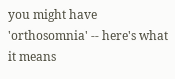you might have 'orthosomnia' -- here's what it means